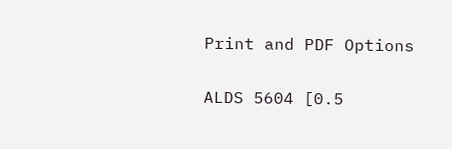Print and PDF Options

ALDS 5604 [0.5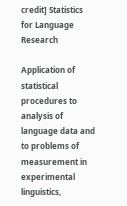credit] Statistics for Language Research

Application of statistical procedures to analysis of language data and to problems of measurement in experimental linguistics,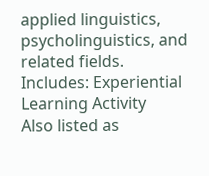applied linguistics, psycholinguistics, and related fields.
Includes: Experiential Learning Activity
Also listed as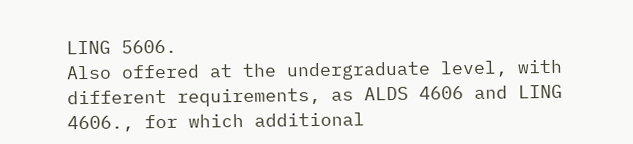LING 5606.
Also offered at the undergraduate level, with different requirements, as ALDS 4606 and LING 4606., for which additional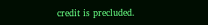credit is precluded.